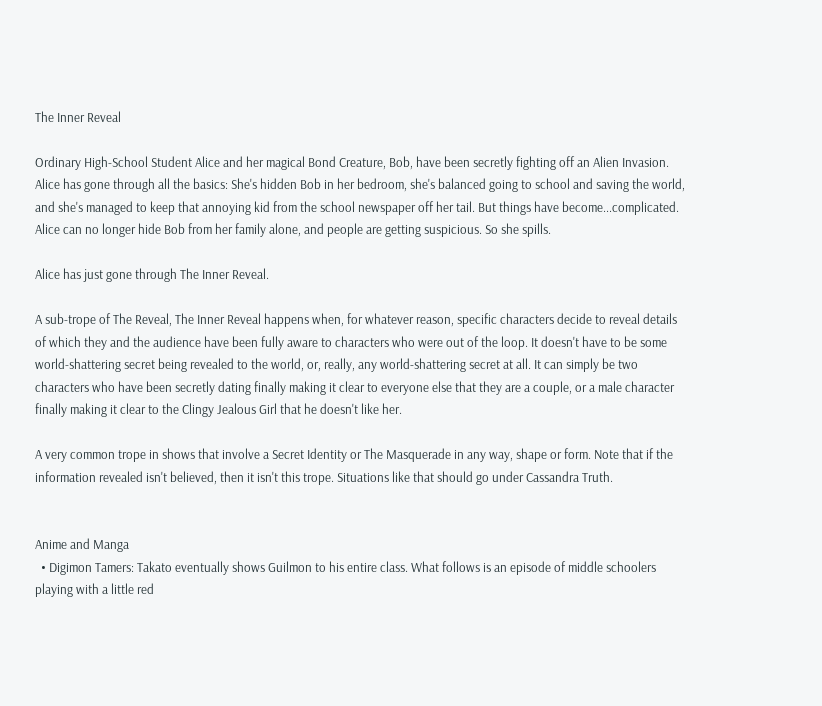The Inner Reveal

Ordinary High-School Student Alice and her magical Bond Creature, Bob, have been secretly fighting off an Alien Invasion. Alice has gone through all the basics: She's hidden Bob in her bedroom, she's balanced going to school and saving the world, and she's managed to keep that annoying kid from the school newspaper off her tail. But things have become...complicated. Alice can no longer hide Bob from her family alone, and people are getting suspicious. So she spills.

Alice has just gone through The Inner Reveal.

A sub-trope of The Reveal, The Inner Reveal happens when, for whatever reason, specific characters decide to reveal details of which they and the audience have been fully aware to characters who were out of the loop. It doesn't have to be some world-shattering secret being revealed to the world, or, really, any world-shattering secret at all. It can simply be two characters who have been secretly dating finally making it clear to everyone else that they are a couple, or a male character finally making it clear to the Clingy Jealous Girl that he doesn't like her.

A very common trope in shows that involve a Secret Identity or The Masquerade in any way, shape or form. Note that if the information revealed isn't believed, then it isn't this trope. Situations like that should go under Cassandra Truth.


Anime and Manga
  • Digimon Tamers: Takato eventually shows Guilmon to his entire class. What follows is an episode of middle schoolers playing with a little red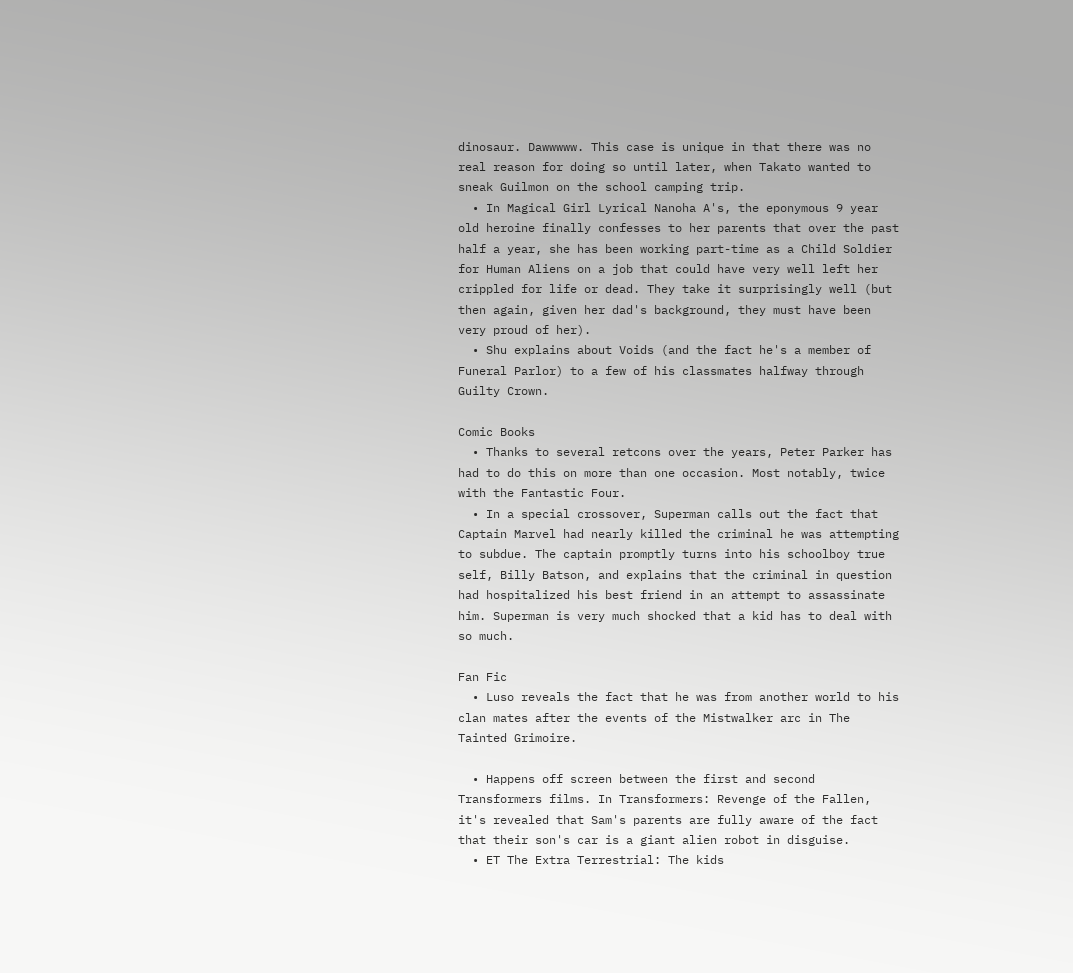dinosaur. Dawwwww. This case is unique in that there was no real reason for doing so until later, when Takato wanted to sneak Guilmon on the school camping trip.
  • In Magical Girl Lyrical Nanoha A's, the eponymous 9 year old heroine finally confesses to her parents that over the past half a year, she has been working part-time as a Child Soldier for Human Aliens on a job that could have very well left her crippled for life or dead. They take it surprisingly well (but then again, given her dad's background, they must have been very proud of her).
  • Shu explains about Voids (and the fact he's a member of Funeral Parlor) to a few of his classmates halfway through Guilty Crown.

Comic Books
  • Thanks to several retcons over the years, Peter Parker has had to do this on more than one occasion. Most notably, twice with the Fantastic Four.
  • In a special crossover, Superman calls out the fact that Captain Marvel had nearly killed the criminal he was attempting to subdue. The captain promptly turns into his schoolboy true self, Billy Batson, and explains that the criminal in question had hospitalized his best friend in an attempt to assassinate him. Superman is very much shocked that a kid has to deal with so much.

Fan Fic
  • Luso reveals the fact that he was from another world to his clan mates after the events of the Mistwalker arc in The Tainted Grimoire.

  • Happens off screen between the first and second Transformers films. In Transformers: Revenge of the Fallen, it's revealed that Sam's parents are fully aware of the fact that their son's car is a giant alien robot in disguise.
  • ET The Extra Terrestrial: The kids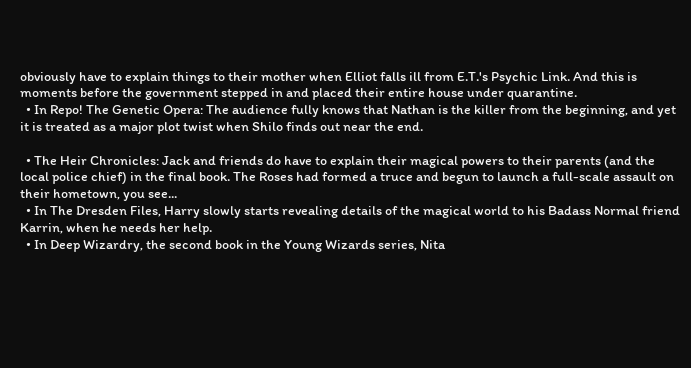obviously have to explain things to their mother when Elliot falls ill from E.T.'s Psychic Link. And this is moments before the government stepped in and placed their entire house under quarantine.
  • In Repo! The Genetic Opera: The audience fully knows that Nathan is the killer from the beginning, and yet it is treated as a major plot twist when Shilo finds out near the end.

  • The Heir Chronicles: Jack and friends do have to explain their magical powers to their parents (and the local police chief) in the final book. The Roses had formed a truce and begun to launch a full-scale assault on their hometown, you see...
  • In The Dresden Files, Harry slowly starts revealing details of the magical world to his Badass Normal friend Karrin, when he needs her help.
  • In Deep Wizardry, the second book in the Young Wizards series, Nita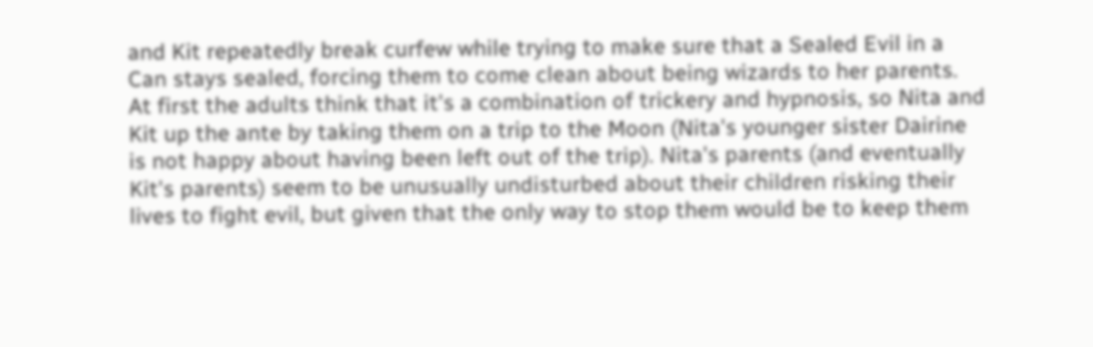and Kit repeatedly break curfew while trying to make sure that a Sealed Evil in a Can stays sealed, forcing them to come clean about being wizards to her parents. At first the adults think that it's a combination of trickery and hypnosis, so Nita and Kit up the ante by taking them on a trip to the Moon (Nita's younger sister Dairine is not happy about having been left out of the trip). Nita's parents (and eventually Kit's parents) seem to be unusually undisturbed about their children risking their lives to fight evil, but given that the only way to stop them would be to keep them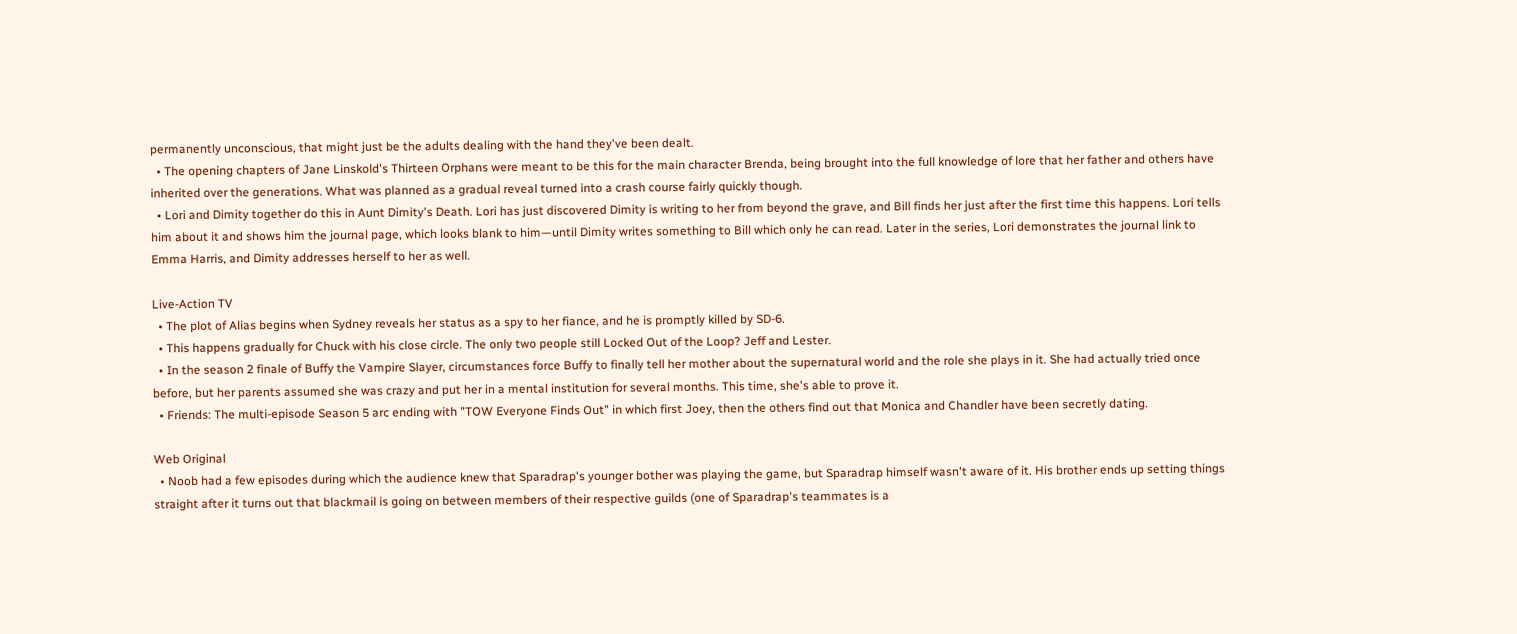permanently unconscious, that might just be the adults dealing with the hand they've been dealt.
  • The opening chapters of Jane Linskold's Thirteen Orphans were meant to be this for the main character Brenda, being brought into the full knowledge of lore that her father and others have inherited over the generations. What was planned as a gradual reveal turned into a crash course fairly quickly though.
  • Lori and Dimity together do this in Aunt Dimity's Death. Lori has just discovered Dimity is writing to her from beyond the grave, and Bill finds her just after the first time this happens. Lori tells him about it and shows him the journal page, which looks blank to him—until Dimity writes something to Bill which only he can read. Later in the series, Lori demonstrates the journal link to Emma Harris, and Dimity addresses herself to her as well.

Live-Action TV
  • The plot of Alias begins when Sydney reveals her status as a spy to her fiance, and he is promptly killed by SD-6.
  • This happens gradually for Chuck with his close circle. The only two people still Locked Out of the Loop? Jeff and Lester.
  • In the season 2 finale of Buffy the Vampire Slayer, circumstances force Buffy to finally tell her mother about the supernatural world and the role she plays in it. She had actually tried once before, but her parents assumed she was crazy and put her in a mental institution for several months. This time, she's able to prove it.
  • Friends: The multi-episode Season 5 arc ending with "TOW Everyone Finds Out" in which first Joey, then the others find out that Monica and Chandler have been secretly dating.

Web Original
  • Noob had a few episodes during which the audience knew that Sparadrap's younger bother was playing the game, but Sparadrap himself wasn't aware of it. His brother ends up setting things straight after it turns out that blackmail is going on between members of their respective guilds (one of Sparadrap's teammates is a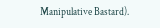Manipulative Bastard).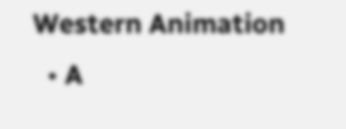Western Animation
  • A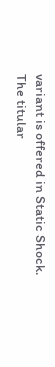variant is offered in Static Shock. The titular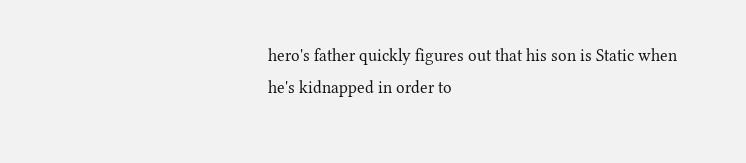hero's father quickly figures out that his son is Static when he's kidnapped in order to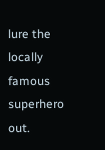lure the locally famous superhero out.